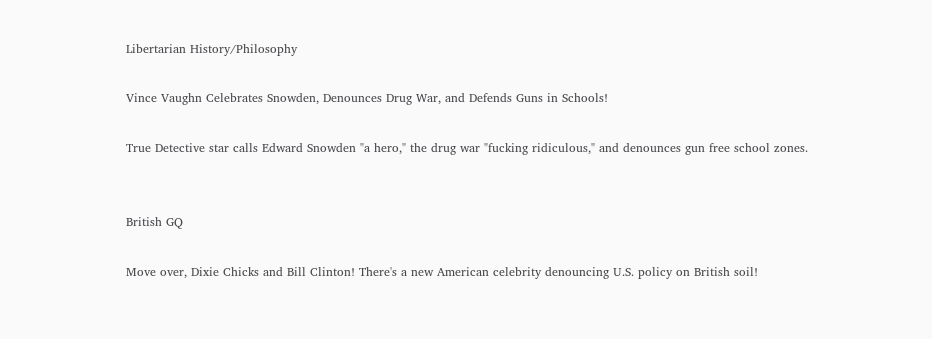Libertarian History/Philosophy

Vince Vaughn Celebrates Snowden, Denounces Drug War, and Defends Guns in Schools!

True Detective star calls Edward Snowden "a hero," the drug war "fucking ridiculous," and denounces gun free school zones.


British GQ

Move over, Dixie Chicks and Bill Clinton! There's a new American celebrity denouncing U.S. policy on British soil!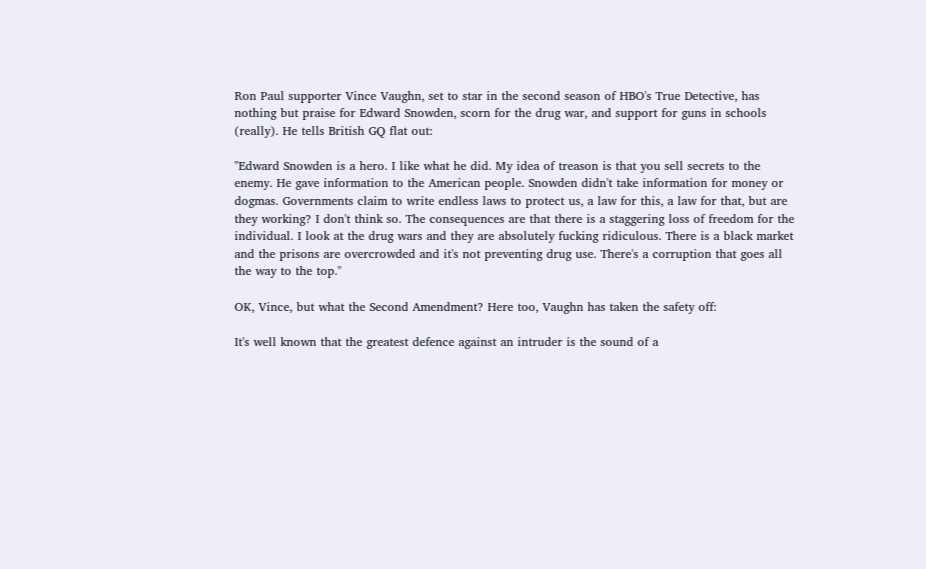Ron Paul supporter Vince Vaughn, set to star in the second season of HBO's True Detective, has nothing but praise for Edward Snowden, scorn for the drug war, and support for guns in schools (really). He tells British GQ flat out:

"Edward Snowden is a hero. I like what he did. My idea of treason is that you sell secrets to the enemy. He gave information to the American people. Snowden didn't take information for money or dogmas. Governments claim to write endless laws to protect us, a law for this, a law for that, but are they working? I don't think so. The consequences are that there is a staggering loss of freedom for the individual. I look at the drug wars and they are absolutely fucking ridiculous. There is a black market and the prisons are overcrowded and it's not preventing drug use. There's a corruption that goes all the way to the top."

OK, Vince, but what the Second Amendment? Here too, Vaughn has taken the safety off:

It's well known that the greatest defence against an intruder is the sound of a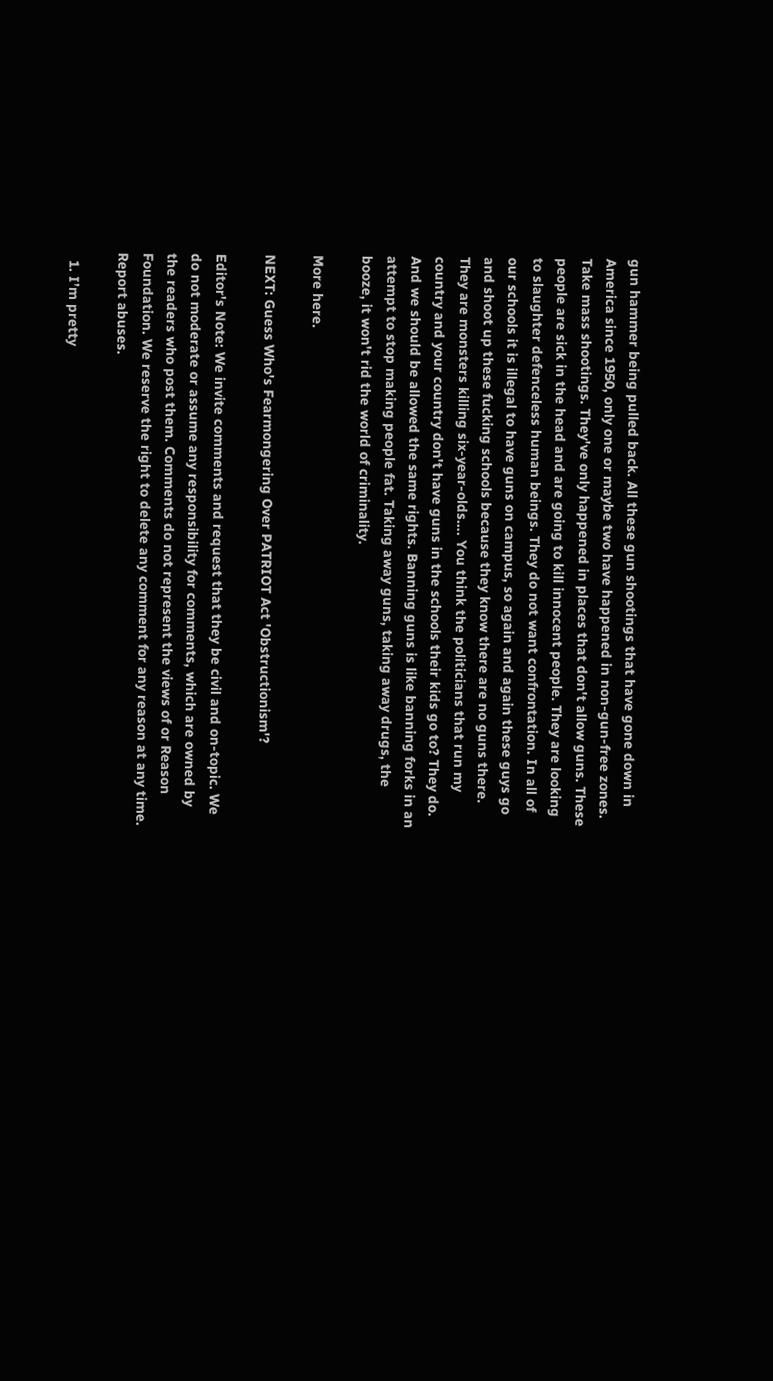gun hammer being pulled back. All these gun shootings that have gone down in America since 1950, only one or maybe two have happened in non-gun-free zones. Take mass shootings. They've only happened in places that don't allow guns. These people are sick in the head and are going to kill innocent people. They are looking to slaughter defenceless human beings. They do not want confrontation. In all of our schools it is illegal to have guns on campus, so again and again these guys go and shoot up these fucking schools because they know there are no guns there. They are monsters killing six-year-olds…. You think the politicians that run my country and your country don't have guns in the schools their kids go to? They do. And we should be allowed the same rights. Banning guns is like banning forks in an attempt to stop making people fat. Taking away guns, taking away drugs, the booze, it won't rid the world of criminality.

More here.

NEXT: Guess Who's Fearmongering Over PATRIOT Act 'Obstructionism'?

Editor's Note: We invite comments and request that they be civil and on-topic. We do not moderate or assume any responsibility for comments, which are owned by the readers who post them. Comments do not represent the views of or Reason Foundation. We reserve the right to delete any comment for any reason at any time. Report abuses.

  1. I’m pretty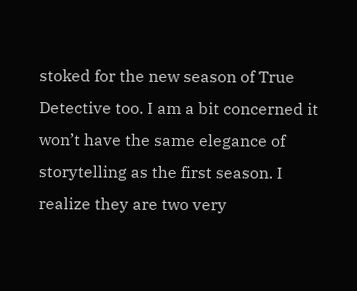stoked for the new season of True Detective too. I am a bit concerned it won’t have the same elegance of storytelling as the first season. I realize they are two very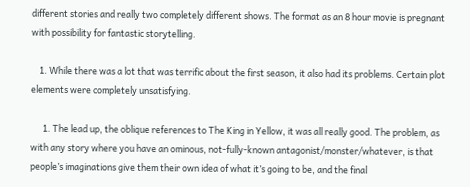different stories and really two completely different shows. The format as an 8 hour movie is pregnant with possibility for fantastic storytelling.

    1. While there was a lot that was terrific about the first season, it also had its problems. Certain plot elements were completely unsatisfying.

      1. The lead up, the oblique references to The King in Yellow, it was all really good. The problem, as with any story where you have an ominous, not-fully-known antagonist/monster/whatever, is that people’s imaginations give them their own idea of what it’s going to be, and the final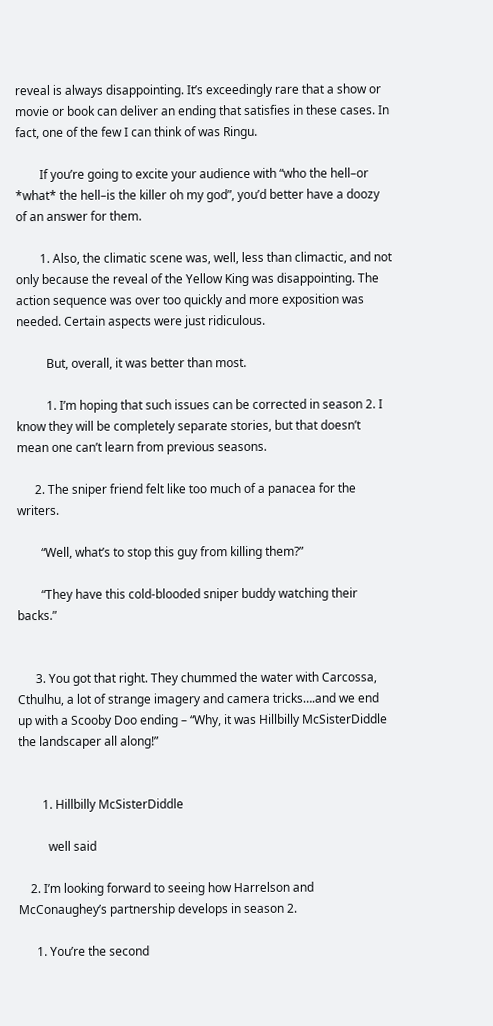reveal is always disappointing. It’s exceedingly rare that a show or movie or book can deliver an ending that satisfies in these cases. In fact, one of the few I can think of was Ringu.

        If you’re going to excite your audience with “who the hell–or *what* the hell–is the killer oh my god”, you’d better have a doozy of an answer for them.

        1. Also, the climatic scene was, well, less than climactic, and not only because the reveal of the Yellow King was disappointing. The action sequence was over too quickly and more exposition was needed. Certain aspects were just ridiculous.

          But, overall, it was better than most.

          1. I’m hoping that such issues can be corrected in season 2. I know they will be completely separate stories, but that doesn’t mean one can’t learn from previous seasons.

      2. The sniper friend felt like too much of a panacea for the writers.

        “Well, what’s to stop this guy from killing them?”

        “They have this cold-blooded sniper buddy watching their backs.”


      3. You got that right. They chummed the water with Carcossa, Cthulhu, a lot of strange imagery and camera tricks….and we end up with a Scooby Doo ending – “Why, it was Hillbilly McSisterDiddle the landscaper all along!”


        1. Hillbilly McSisterDiddle

          well said

    2. I’m looking forward to seeing how Harrelson and McConaughey’s partnership develops in season 2.

      1. You’re the second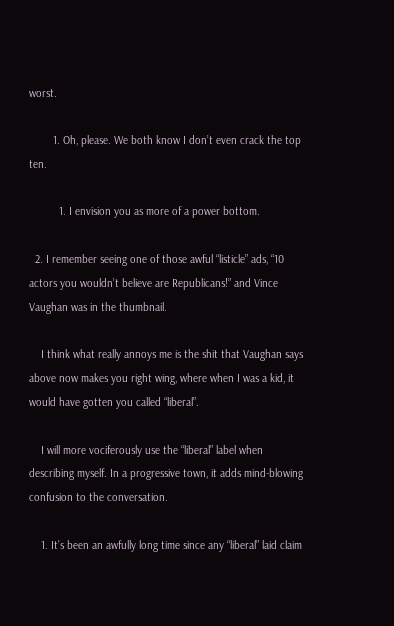worst.

        1. Oh, please. We both know I don’t even crack the top ten.

          1. I envision you as more of a power bottom.

  2. I remember seeing one of those awful “listicle” ads, “10 actors you wouldn’t believe are Republicans!” and Vince Vaughan was in the thumbnail.

    I think what really annoys me is the shit that Vaughan says above now makes you right wing, where when I was a kid, it would have gotten you called “liberal”.

    I will more vociferously use the “liberal” label when describing myself. In a progressive town, it adds mind-blowing confusion to the conversation.

    1. It’s been an awfully long time since any “liberal” laid claim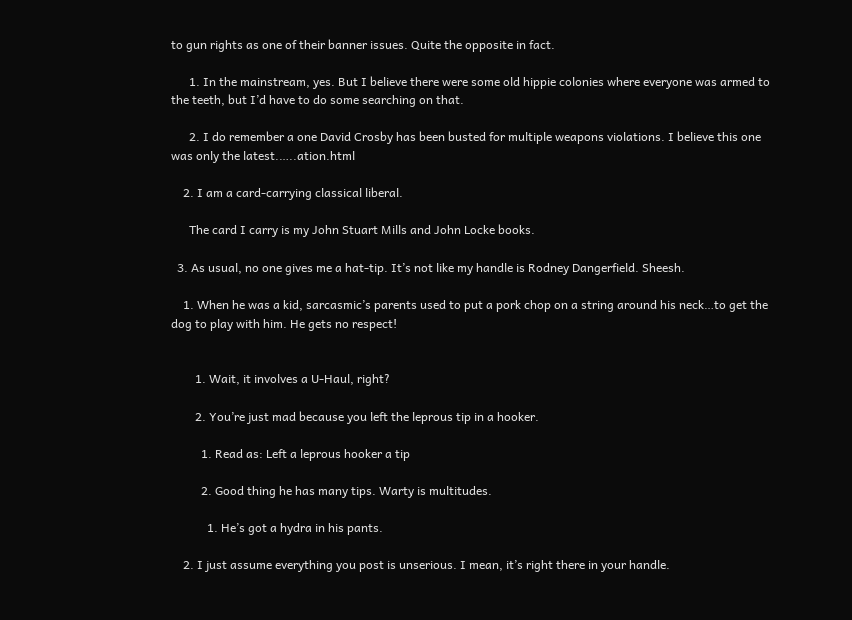to gun rights as one of their banner issues. Quite the opposite in fact.

      1. In the mainstream, yes. But I believe there were some old hippie colonies where everyone was armed to the teeth, but I’d have to do some searching on that.

      2. I do remember a one David Crosby has been busted for multiple weapons violations. I believe this one was only the latest.…..ation.html

    2. I am a card-carrying classical liberal.

      The card I carry is my John Stuart Mills and John Locke books.

  3. As usual, no one gives me a hat-tip. It’s not like my handle is Rodney Dangerfield. Sheesh.

    1. When he was a kid, sarcasmic’s parents used to put a pork chop on a string around his neck…to get the dog to play with him. He gets no respect!


        1. Wait, it involves a U-Haul, right?

        2. You’re just mad because you left the leprous tip in a hooker.

          1. Read as: Left a leprous hooker a tip

          2. Good thing he has many tips. Warty is multitudes.

            1. He’s got a hydra in his pants.

    2. I just assume everything you post is unserious. I mean, it’s right there in your handle.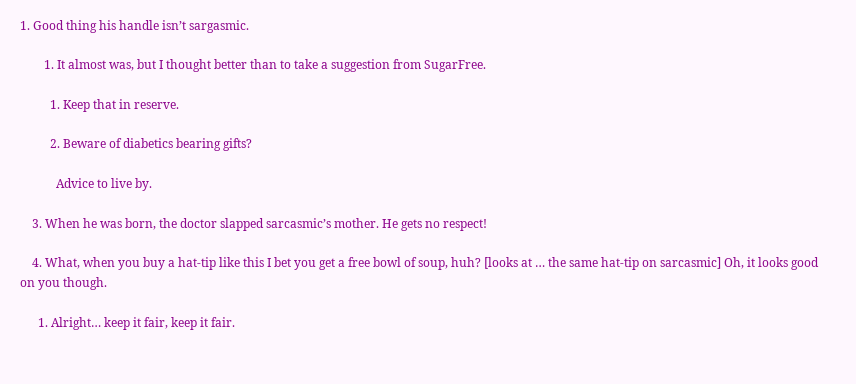1. Good thing his handle isn’t sargasmic.

        1. It almost was, but I thought better than to take a suggestion from SugarFree.

          1. Keep that in reserve.

          2. Beware of diabetics bearing gifts?

            Advice to live by.

    3. When he was born, the doctor slapped sarcasmic’s mother. He gets no respect!

    4. What, when you buy a hat-tip like this I bet you get a free bowl of soup, huh? [looks at … the same hat-tip on sarcasmic] Oh, it looks good on you though.

      1. Alright… keep it fair, keep it fair.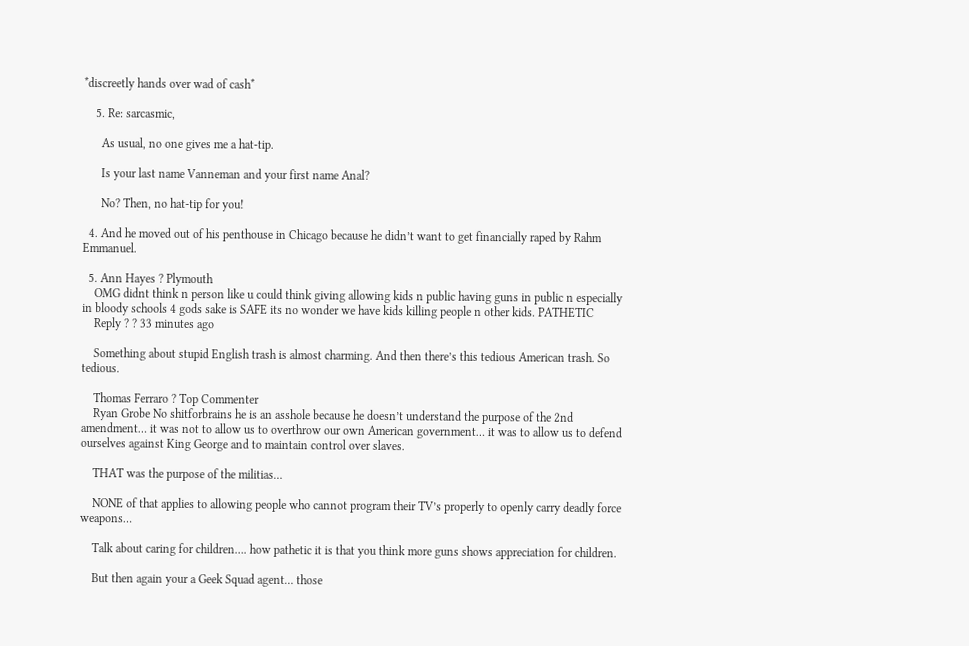*discreetly hands over wad of cash*

    5. Re: sarcasmic,

      As usual, no one gives me a hat-tip.

      Is your last name Vanneman and your first name Anal?

      No? Then, no hat-tip for you!

  4. And he moved out of his penthouse in Chicago because he didn’t want to get financially raped by Rahm Emmanuel.

  5. Ann Hayes ? Plymouth
    OMG didnt think n person like u could think giving allowing kids n public having guns in public n especially in bloody schools 4 gods sake is SAFE its no wonder we have kids killing people n other kids. PATHETIC
    Reply ? ? 33 minutes ago

    Something about stupid English trash is almost charming. And then there’s this tedious American trash. So tedious.

    Thomas Ferraro ? Top Commenter
    Ryan Grobe No shitforbrains he is an asshole because he doesn’t understand the purpose of the 2nd amendment… it was not to allow us to overthrow our own American government… it was to allow us to defend ourselves against King George and to maintain control over slaves.

    THAT was the purpose of the militias…

    NONE of that applies to allowing people who cannot program their TV’s properly to openly carry deadly force weapons…

    Talk about caring for children…. how pathetic it is that you think more guns shows appreciation for children.

    But then again your a Geek Squad agent… those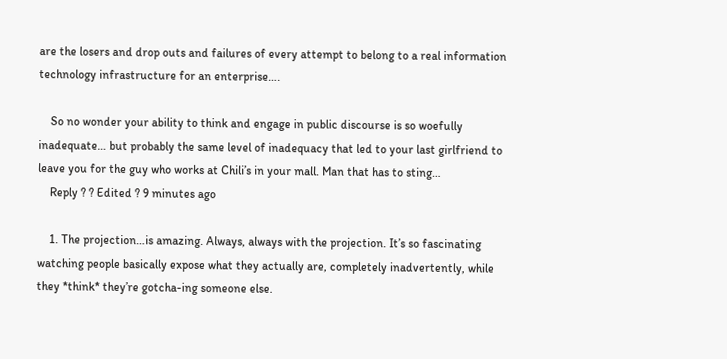are the losers and drop outs and failures of every attempt to belong to a real information technology infrastructure for an enterprise….

    So no wonder your ability to think and engage in public discourse is so woefully inadequate… but probably the same level of inadequacy that led to your last girlfriend to leave you for the guy who works at Chili’s in your mall. Man that has to sting…
    Reply ? ? Edited ? 9 minutes ago

    1. The projection…is amazing. Always, always with the projection. It’s so fascinating watching people basically expose what they actually are, completely inadvertently, while they *think* they’re gotcha-ing someone else.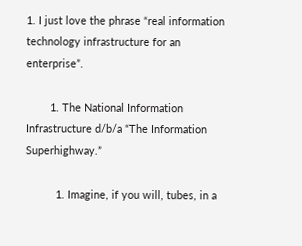1. I just love the phrase “real information technology infrastructure for an enterprise”.

        1. The National Information Infrastructure d/b/a “The Information Superhighway.”

          1. Imagine, if you will, tubes, in a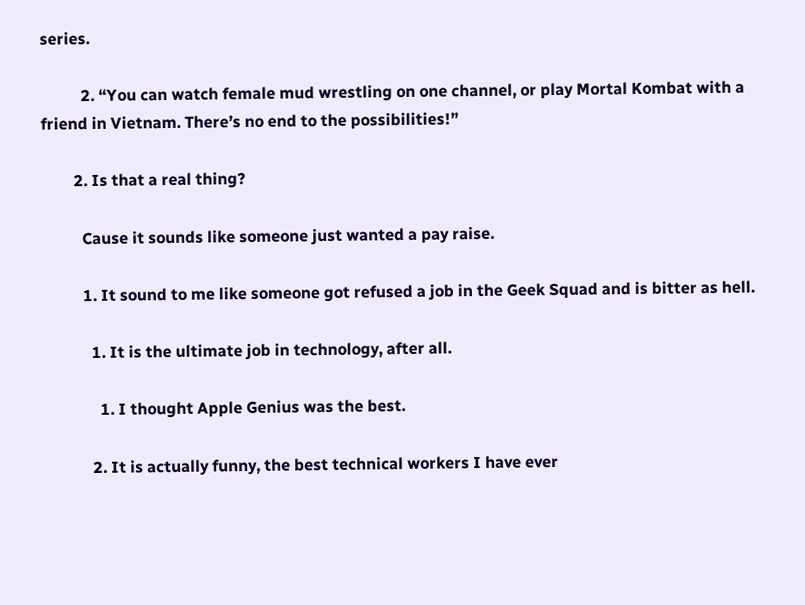series.

          2. “You can watch female mud wrestling on one channel, or play Mortal Kombat with a friend in Vietnam. There’s no end to the possibilities!”

        2. Is that a real thing?

          Cause it sounds like someone just wanted a pay raise.

          1. It sound to me like someone got refused a job in the Geek Squad and is bitter as hell.

            1. It is the ultimate job in technology, after all.

              1. I thought Apple Genius was the best.

            2. It is actually funny, the best technical workers I have ever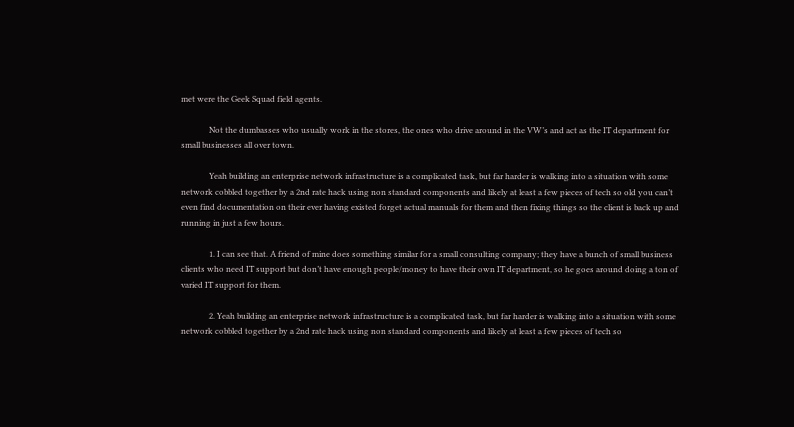met were the Geek Squad field agents.

              Not the dumbasses who usually work in the stores, the ones who drive around in the VW’s and act as the IT department for small businesses all over town.

              Yeah building an enterprise network infrastructure is a complicated task, but far harder is walking into a situation with some network cobbled together by a 2nd rate hack using non standard components and likely at least a few pieces of tech so old you can’t even find documentation on their ever having existed forget actual manuals for them and then fixing things so the client is back up and running in just a few hours.

              1. I can see that. A friend of mine does something similar for a small consulting company; they have a bunch of small business clients who need IT support but don’t have enough people/money to have their own IT department, so he goes around doing a ton of varied IT support for them.

              2. Yeah building an enterprise network infrastructure is a complicated task, but far harder is walking into a situation with some network cobbled together by a 2nd rate hack using non standard components and likely at least a few pieces of tech so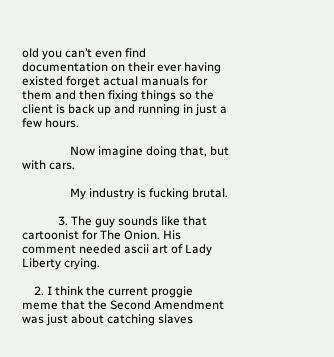old you can’t even find documentation on their ever having existed forget actual manuals for them and then fixing things so the client is back up and running in just a few hours.

                Now imagine doing that, but with cars.

                My industry is fucking brutal.

            3. The guy sounds like that cartoonist for The Onion. His comment needed ascii art of Lady Liberty crying.

    2. I think the current proggie meme that the Second Amendment was just about catching slaves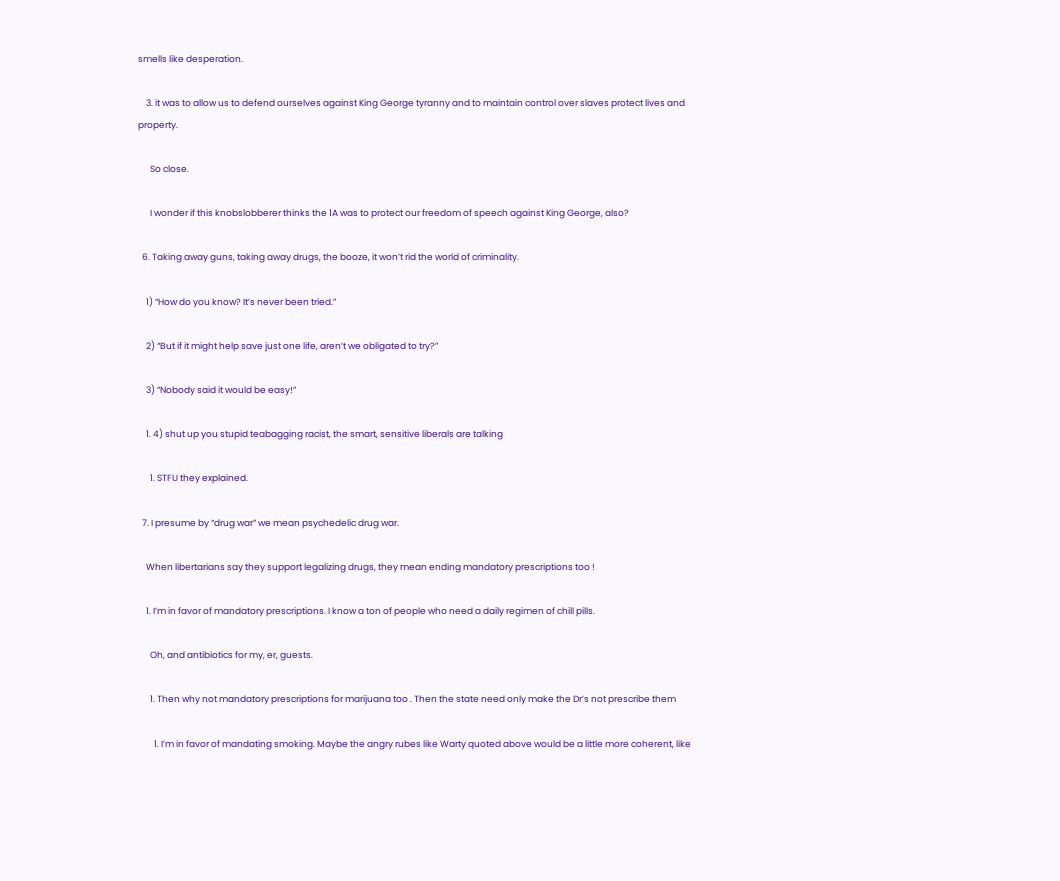smells like desperation.

    3. it was to allow us to defend ourselves against King George tyranny and to maintain control over slaves protect lives and property.

      So close.

      I wonder if this knobslobberer thinks the 1A was to protect our freedom of speech against King George, also?

  6. Taking away guns, taking away drugs, the booze, it won’t rid the world of criminality.

    1) “How do you know? It’s never been tried.”

    2) “But if it might help save just one life, aren’t we obligated to try?”

    3) “Nobody said it would be easy!”

    1. 4) shut up you stupid teabagging racist, the smart, sensitive liberals are talking

      1. STFU they explained.

  7. I presume by “drug war” we mean psychedelic drug war.

    When libertarians say they support legalizing drugs, they mean ending mandatory prescriptions too !

    1. I’m in favor of mandatory prescriptions. I know a ton of people who need a daily regimen of chill pills.

      Oh, and antibiotics for my, er, guests.

      1. Then why not mandatory prescriptions for marijuana too . Then the state need only make the Dr’s not prescribe them

        1. I’m in favor of mandating smoking. Maybe the angry rubes like Warty quoted above would be a little more coherent, like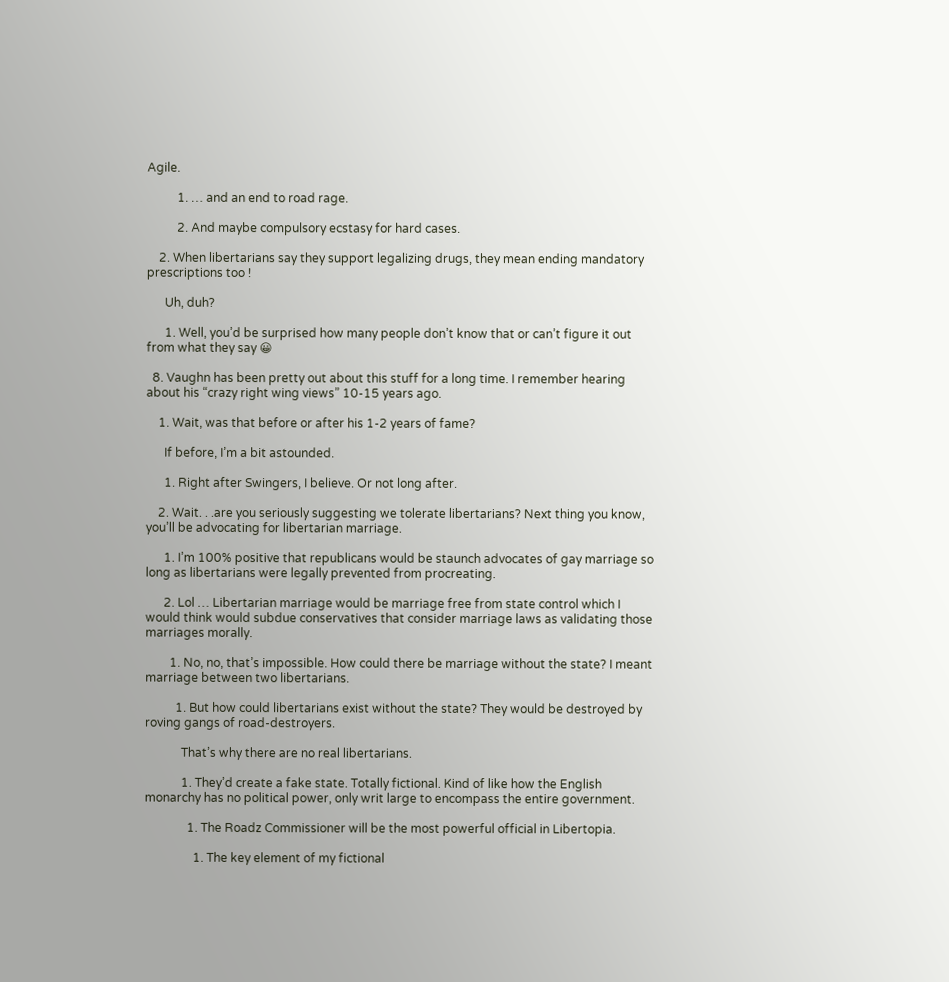Agile.

          1. … and an end to road rage.

          2. And maybe compulsory ecstasy for hard cases.

    2. When libertarians say they support legalizing drugs, they mean ending mandatory prescriptions too !

      Uh, duh?

      1. Well, you’d be surprised how many people don’t know that or can’t figure it out from what they say 😀

  8. Vaughn has been pretty out about this stuff for a long time. I remember hearing about his “crazy right wing views” 10-15 years ago.

    1. Wait, was that before or after his 1-2 years of fame?

      If before, I’m a bit astounded.

      1. Right after Swingers, I believe. Or not long after.

    2. Wait. . .are you seriously suggesting we tolerate libertarians? Next thing you know, you’ll be advocating for libertarian marriage.

      1. I’m 100% positive that republicans would be staunch advocates of gay marriage so long as libertarians were legally prevented from procreating.

      2. Lol … Libertarian marriage would be marriage free from state control which I would think would subdue conservatives that consider marriage laws as validating those marriages morally.

        1. No, no, that’s impossible. How could there be marriage without the state? I meant marriage between two libertarians.

          1. But how could libertarians exist without the state? They would be destroyed by roving gangs of road-destroyers.

            That’s why there are no real libertarians.

            1. They’d create a fake state. Totally fictional. Kind of like how the English monarchy has no political power, only writ large to encompass the entire government.

              1. The Roadz Commissioner will be the most powerful official in Libertopia.

                1. The key element of my fictional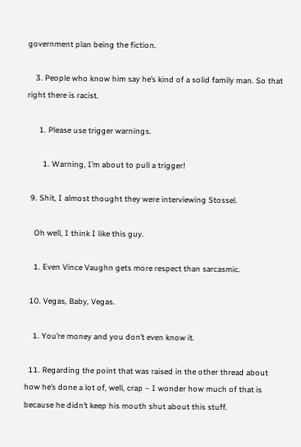government plan being the fiction.

    3. People who know him say he’s kind of a solid family man. So that right there is racist.

      1. Please use trigger warnings.

        1. Warning, I’m about to pull a trigger!

  9. Shit, I almost thought they were interviewing Stossel.

    Oh well, I think I like this guy.

    1. Even Vince Vaughn gets more respect than sarcasmic.

  10. Vegas, Baby, Vegas.

    1. You’re money and you don’t even know it.

  11. Regarding the point that was raised in the other thread about how he’s done a lot of, well, crap – I wonder how much of that is because he didn’t keep his mouth shut about this stuff.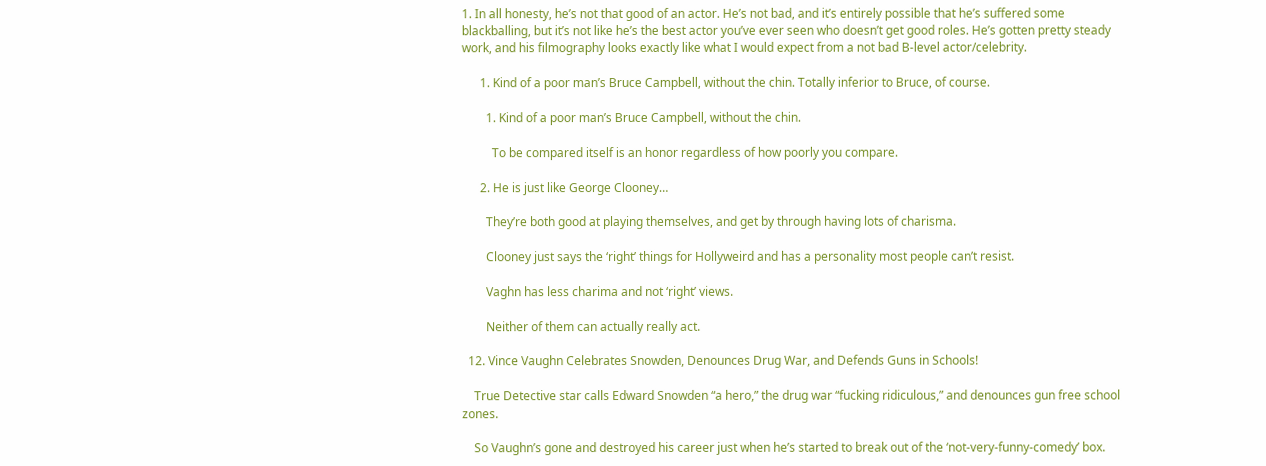1. In all honesty, he’s not that good of an actor. He’s not bad, and it’s entirely possible that he’s suffered some blackballing, but it’s not like he’s the best actor you’ve ever seen who doesn’t get good roles. He’s gotten pretty steady work, and his filmography looks exactly like what I would expect from a not bad B-level actor/celebrity.

      1. Kind of a poor man’s Bruce Campbell, without the chin. Totally inferior to Bruce, of course.

        1. Kind of a poor man’s Bruce Campbell, without the chin.

          To be compared itself is an honor regardless of how poorly you compare.

      2. He is just like George Clooney…

        They’re both good at playing themselves, and get by through having lots of charisma.

        Clooney just says the ‘right’ things for Hollyweird and has a personality most people can’t resist.

        Vaghn has less charima and not ‘right’ views.

        Neither of them can actually really act.

  12. Vince Vaughn Celebrates Snowden, Denounces Drug War, and Defends Guns in Schools!

    True Detective star calls Edward Snowden “a hero,” the drug war “fucking ridiculous,” and denounces gun free school zones.

    So Vaughn’s gone and destroyed his career just when he’s started to break out of the ‘not-very-funny-comedy’ box.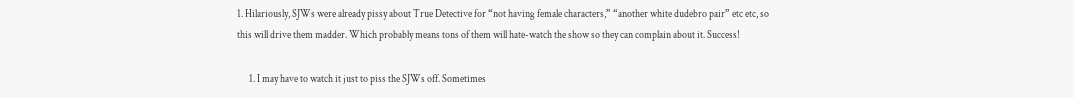1. Hilariously, SJWs were already pissy about True Detective for “not having female characters,” “another white dudebro pair” etc etc, so this will drive them madder. Which probably means tons of them will hate-watch the show so they can complain about it. Success!

      1. I may have to watch it just to piss the SJWs off. Sometimes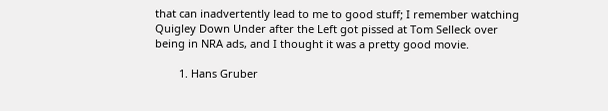that can inadvertently lead to me to good stuff; I remember watching Quigley Down Under after the Left got pissed at Tom Selleck over being in NRA ads, and I thought it was a pretty good movie.

        1. Hans Gruber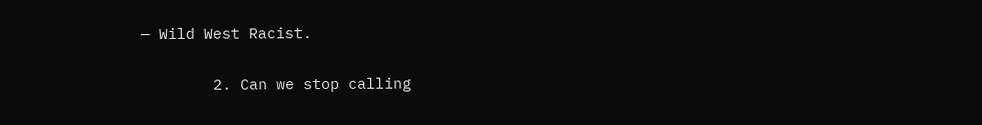— Wild West Racist.

        2. Can we stop calling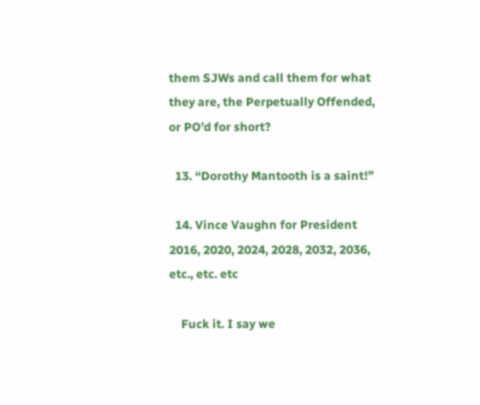them SJWs and call them for what they are, the Perpetually Offended, or PO’d for short?

  13. “Dorothy Mantooth is a saint!”

  14. Vince Vaughn for President 2016, 2020, 2024, 2028, 2032, 2036, etc., etc. etc

    Fuck it. I say we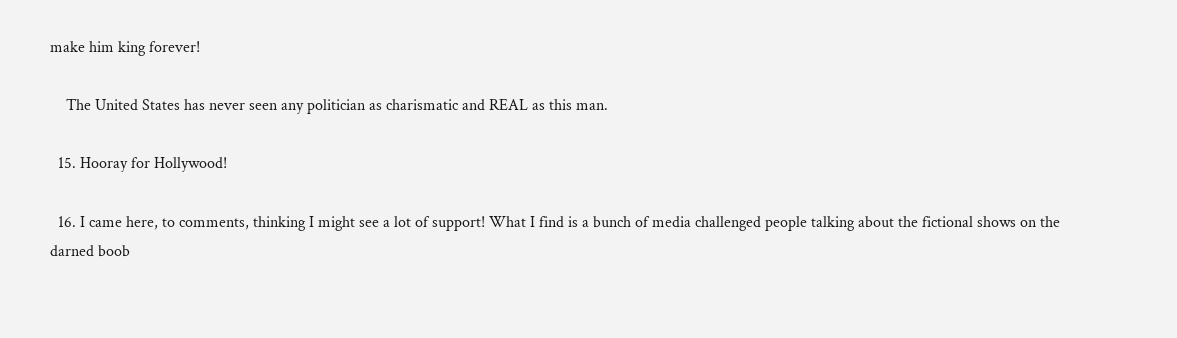make him king forever!

    The United States has never seen any politician as charismatic and REAL as this man.

  15. Hooray for Hollywood!

  16. I came here, to comments, thinking I might see a lot of support! What I find is a bunch of media challenged people talking about the fictional shows on the darned boob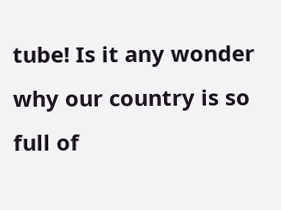tube! Is it any wonder why our country is so full of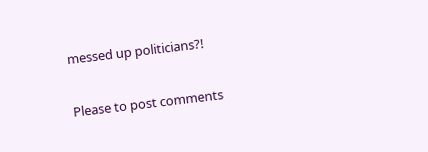messed up politicians?!

Please to post comments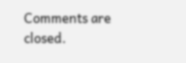Comments are closed.